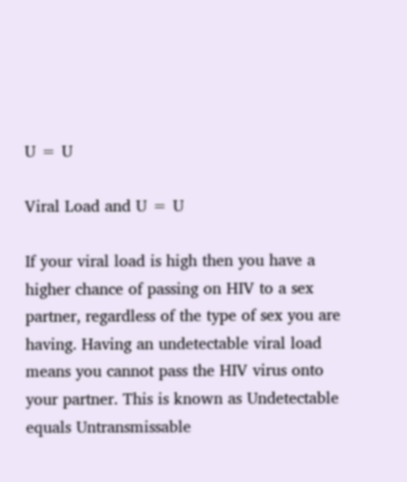U = U

Viral Load and U = U

If your viral load is high then you have a higher chance of passing on HIV to a sex partner, regardless of the type of sex you are having. Having an undetectable viral load means you cannot pass the HIV virus onto your partner. This is known as Undetectable equals Untransmissable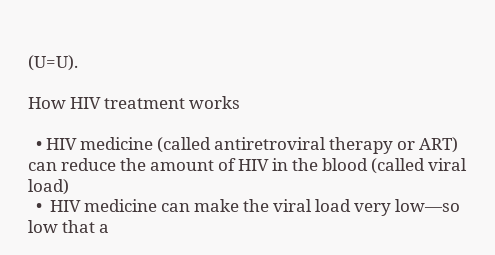(U=U).

How HIV treatment works

  • HIV medicine (called antiretroviral therapy or ART) can reduce the amount of HIV in the blood (called viral load)
  •  HIV medicine can make the viral load very low—so low that a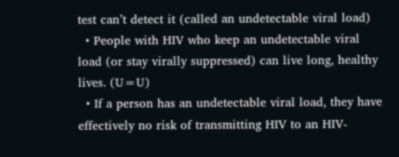test can’t detect it (called an undetectable viral load)
  • People with HIV who keep an undetectable viral load (or stay virally suppressed) can live long, healthy lives. (U=U)
  • If a person has an undetectable viral load, they have effectively no risk of transmitting HIV to an HIV-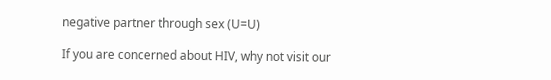negative partner through sex (U=U)

If you are concerned about HIV, why not visit our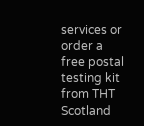services or order a free postal testing kit from THT Scotland